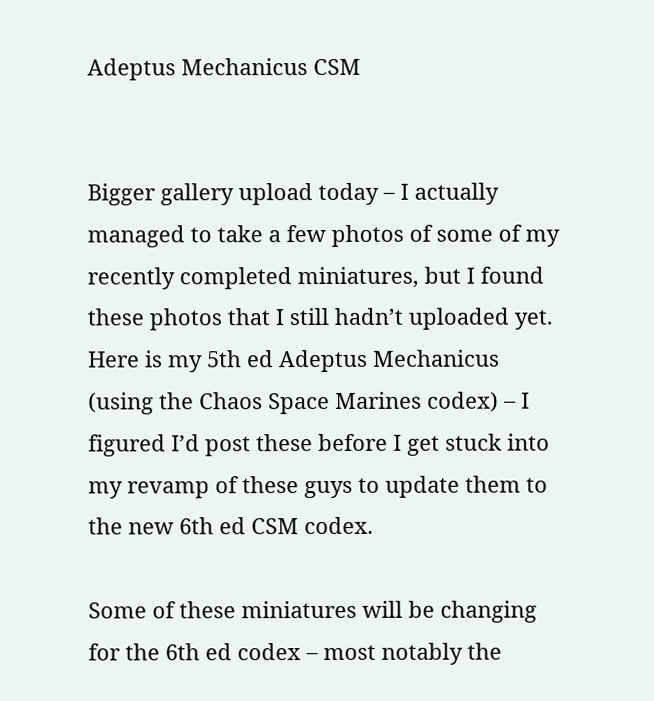Adeptus Mechanicus CSM


Bigger gallery upload today – I actually managed to take a few photos of some of my recently completed miniatures, but I found these photos that I still hadn’t uploaded yet. Here is my 5th ed Adeptus Mechanicus (using the Chaos Space Marines codex) – I figured I’d post these before I get stuck into my revamp of these guys to update them to the new 6th ed CSM codex.

Some of these miniatures will be changing for the 6th ed codex – most notably the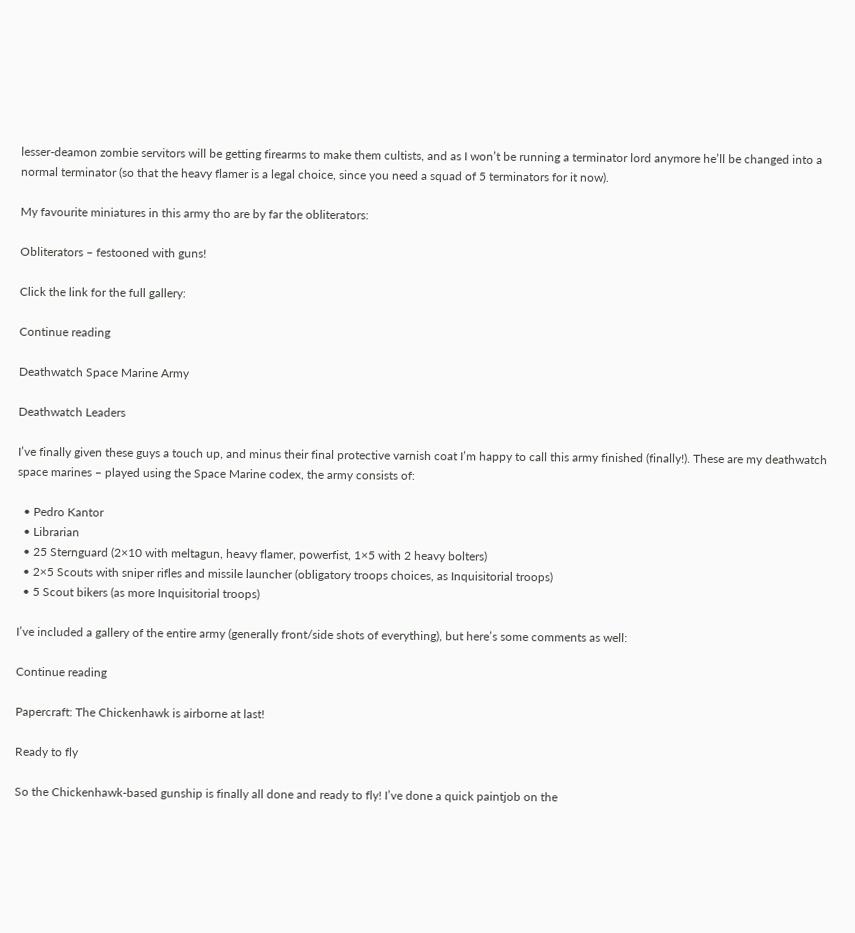lesser-deamon zombie servitors will be getting firearms to make them cultists, and as I won’t be running a terminator lord anymore he’ll be changed into a normal terminator (so that the heavy flamer is a legal choice, since you need a squad of 5 terminators for it now).

My favourite miniatures in this army tho are by far the obliterators:

Obliterators – festooned with guns!

Click the link for the full gallery:

Continue reading

Deathwatch Space Marine Army

Deathwatch Leaders

I’ve finally given these guys a touch up, and minus their final protective varnish coat I’m happy to call this army finished (finally!). These are my deathwatch space marines – played using the Space Marine codex, the army consists of:

  • Pedro Kantor
  • Librarian
  • 25 Sternguard (2×10 with meltagun, heavy flamer, powerfist, 1×5 with 2 heavy bolters)
  • 2×5 Scouts with sniper rifles and missile launcher (obligatory troops choices, as Inquisitorial troops)
  • 5 Scout bikers (as more Inquisitorial troops)

I’ve included a gallery of the entire army (generally front/side shots of everything), but here’s some comments as well:

Continue reading

Papercraft: The Chickenhawk is airborne at last!

Ready to fly

So the Chickenhawk-based gunship is finally all done and ready to fly! I’ve done a quick paintjob on the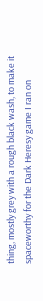thing, mostly grey with a rough black wash, to make it spaceworthy for the Dark Heresy game I ran on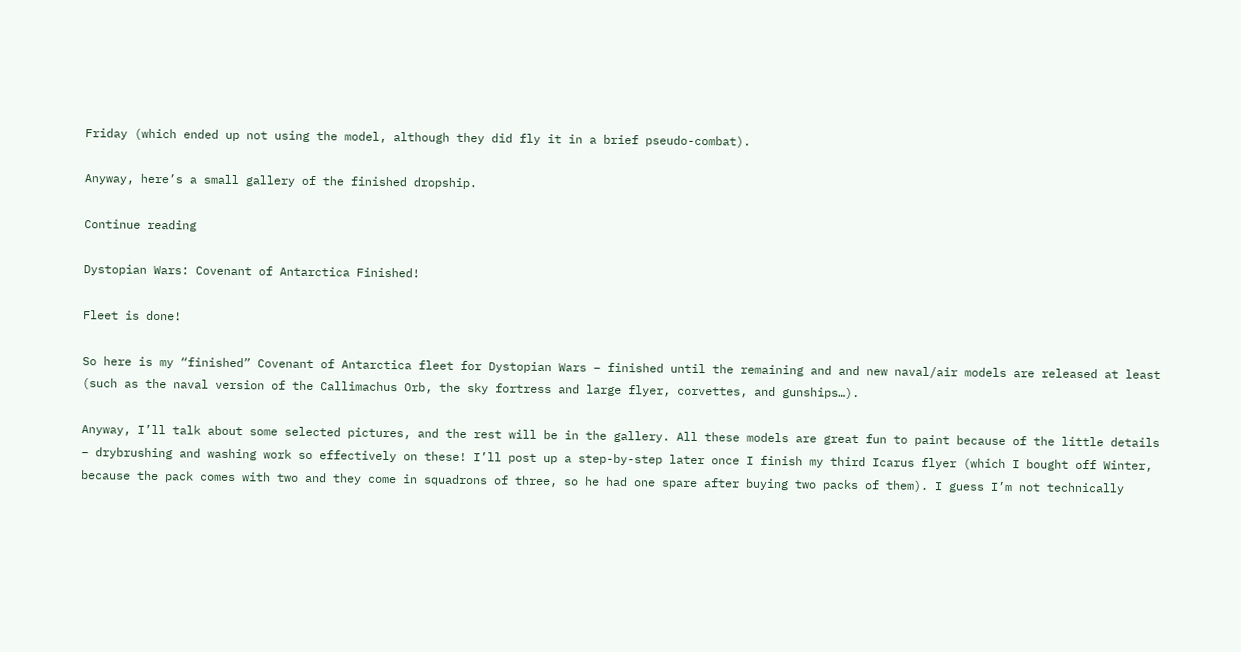Friday (which ended up not using the model, although they did fly it in a brief pseudo-combat).

Anyway, here’s a small gallery of the finished dropship.

Continue reading

Dystopian Wars: Covenant of Antarctica Finished!

Fleet is done!

So here is my “finished” Covenant of Antarctica fleet for Dystopian Wars – finished until the remaining and and new naval/air models are released at least (such as the naval version of the Callimachus Orb, the sky fortress and large flyer, corvettes, and gunships…).

Anyway, I’ll talk about some selected pictures, and the rest will be in the gallery. All these models are great fun to paint because of the little details – drybrushing and washing work so effectively on these! I’ll post up a step-by-step later once I finish my third Icarus flyer (which I bought off Winter, because the pack comes with two and they come in squadrons of three, so he had one spare after buying two packs of them). I guess I’m not technically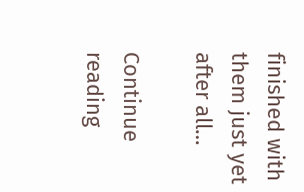finished with them just yet after all…

Continue reading